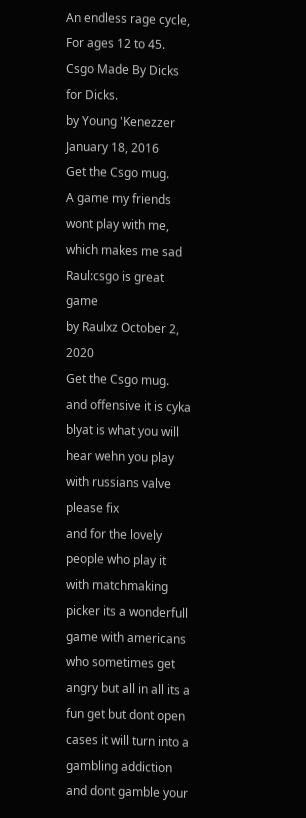An endless rage cycle, For ages 12 to 45.
Csgo Made By Dicks for Dicks.
by Young 'Kenezzer January 18, 2016
Get the Csgo mug.
A game my friends wont play with me, which makes me sad
Raul:csgo is great game
by Raulxz October 2, 2020
Get the Csgo mug.
and offensive it is cyka blyat is what you will hear wehn you play with russians valve please fix
and for the lovely people who play it with matchmaking picker its a wonderfull game with americans who sometimes get angry but all in all its a fun get but dont open cases it will turn into a gambling addiction and dont gamble your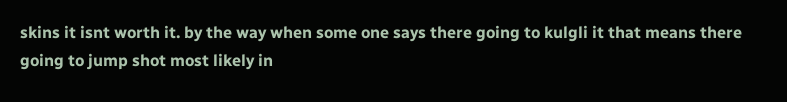skins it isnt worth it. by the way when some one says there going to kulgli it that means there going to jump shot most likely in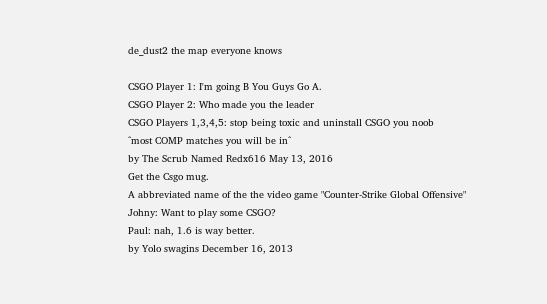de_dust2 the map everyone knows

CSGO Player 1: I'm going B You Guys Go A.
CSGO Player 2: Who made you the leader
CSGO Players 1,3,4,5: stop being toxic and uninstall CSGO you noob
^most COMP matches you will be in^
by The Scrub Named Redx616 May 13, 2016
Get the Csgo mug.
A abbreviated name of the the video game "Counter-Strike Global Offensive"
Johny: Want to play some CSGO?
Paul: nah, 1.6 is way better.
by Yolo swagins December 16, 2013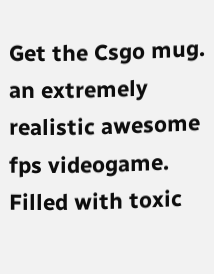Get the Csgo mug.
an extremely realistic awesome fps videogame. Filled with toxic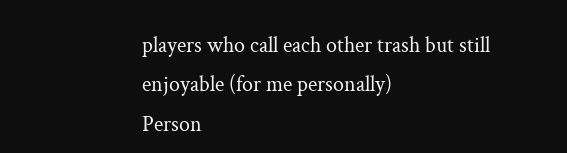players who call each other trash but still enjoyable (for me personally)
Person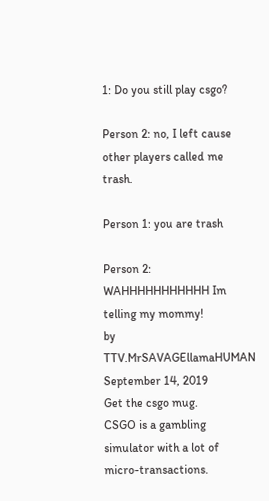1: Do you still play csgo?

Person 2: no, I left cause other players called me trash.

Person 1: you are trash

Person 2: WAHHHHHHHHHHH Im telling my mommy!
by TTV.MrSAVAGEllamaHUMAN September 14, 2019
Get the csgo mug.
CSGO is a gambling simulator with a lot of micro-transactions.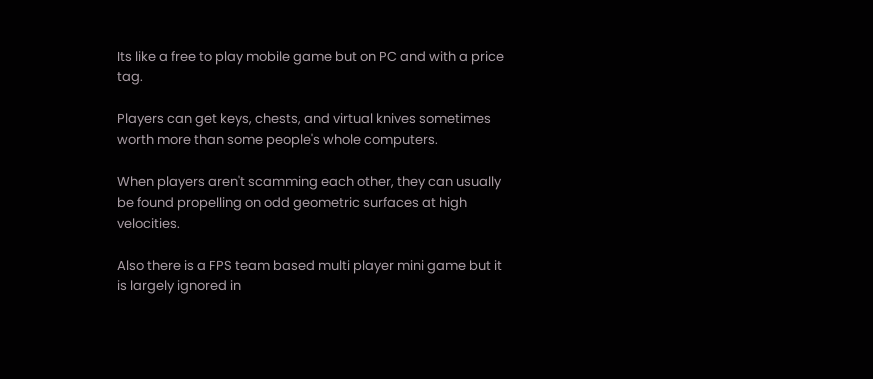Its like a free to play mobile game but on PC and with a price tag.

Players can get keys, chests, and virtual knives sometimes worth more than some people's whole computers.

When players aren't scamming each other, they can usually be found propelling on odd geometric surfaces at high velocities.

Also there is a FPS team based multi player mini game but it is largely ignored in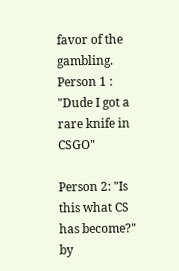favor of the gambling.
Person 1 : "Dude I got a rare knife in CSGO"

Person 2: "Is this what CS has become?"
by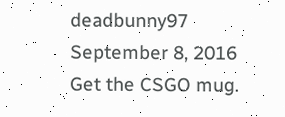deadbunny97 September 8, 2016
Get the CSGO mug.